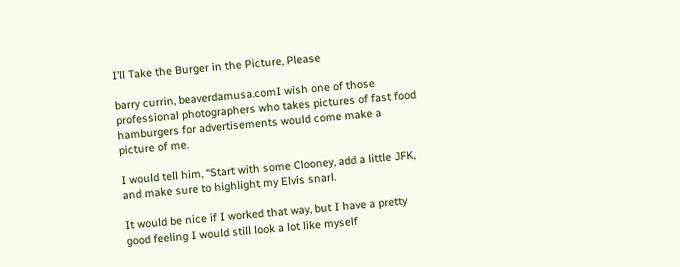I’ll Take the Burger in the Picture, Please

barry currin, beaverdamusa.comI wish one of those professional photographers who takes pictures of fast food hamburgers for advertisements would come make a picture of me.

I would tell him, “Start with some Clooney, add a little JFK, and make sure to highlight my Elvis snarl.

It would be nice if I worked that way, but I have a pretty good feeling I would still look a lot like myself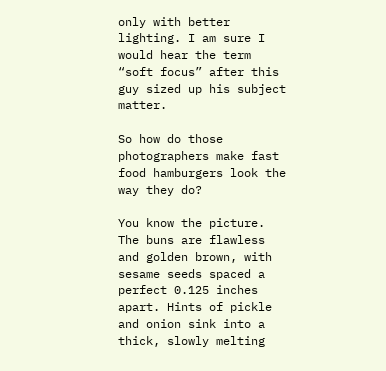only with better lighting. I am sure I would hear the term “soft focus” after this guy sized up his subject matter.

So how do those photographers make fast food hamburgers look the way they do?

You know the picture. The buns are flawless and golden brown, with sesame seeds spaced a perfect 0.125 inches apart. Hints of pickle and onion sink into a thick, slowly melting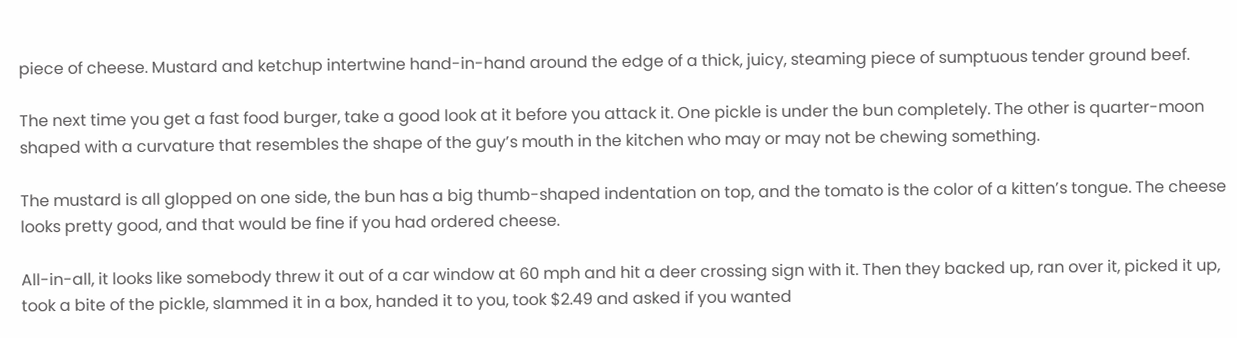piece of cheese. Mustard and ketchup intertwine hand-in-hand around the edge of a thick, juicy, steaming piece of sumptuous tender ground beef.

The next time you get a fast food burger, take a good look at it before you attack it. One pickle is under the bun completely. The other is quarter-moon shaped with a curvature that resembles the shape of the guy’s mouth in the kitchen who may or may not be chewing something.

The mustard is all glopped on one side, the bun has a big thumb-shaped indentation on top, and the tomato is the color of a kitten’s tongue. The cheese looks pretty good, and that would be fine if you had ordered cheese.

All-in-all, it looks like somebody threw it out of a car window at 60 mph and hit a deer crossing sign with it. Then they backed up, ran over it, picked it up, took a bite of the pickle, slammed it in a box, handed it to you, took $2.49 and asked if you wanted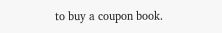to buy a coupon book.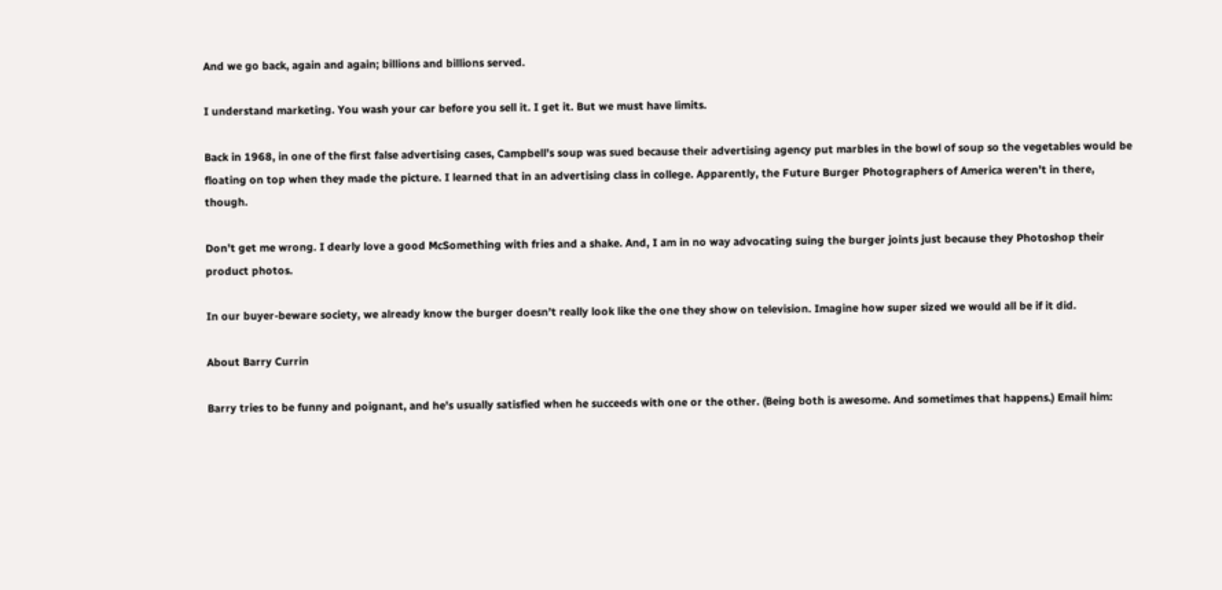And we go back, again and again; billions and billions served.

I understand marketing. You wash your car before you sell it. I get it. But we must have limits.

Back in 1968, in one of the first false advertising cases, Campbell’s soup was sued because their advertising agency put marbles in the bowl of soup so the vegetables would be floating on top when they made the picture. I learned that in an advertising class in college. Apparently, the Future Burger Photographers of America weren’t in there, though.

Don’t get me wrong. I dearly love a good McSomething with fries and a shake. And, I am in no way advocating suing the burger joints just because they Photoshop their product photos.

In our buyer-beware society, we already know the burger doesn’t really look like the one they show on television. Imagine how super sized we would all be if it did.

About Barry Currin

Barry tries to be funny and poignant, and he's usually satisfied when he succeeds with one or the other. (Being both is awesome. And sometimes that happens.) Email him: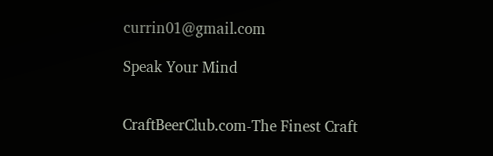currin01@gmail.com

Speak Your Mind


CraftBeerClub.com-The Finest Craft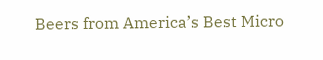Beers from America’s Best Micro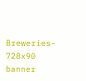Breweries- 728x90 banner